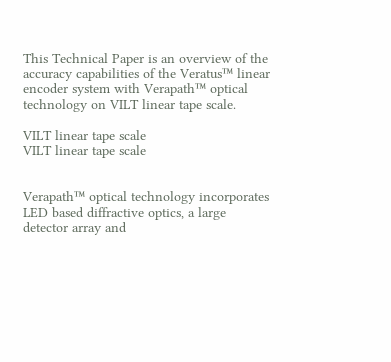This Technical Paper is an overview of the accuracy capabilities of the Veratus™ linear encoder system with Verapath™ optical technology on VILT linear tape scale.

VILT linear tape scale
VILT linear tape scale


Verapath™ optical technology incorporates LED based diffractive optics, a large detector array and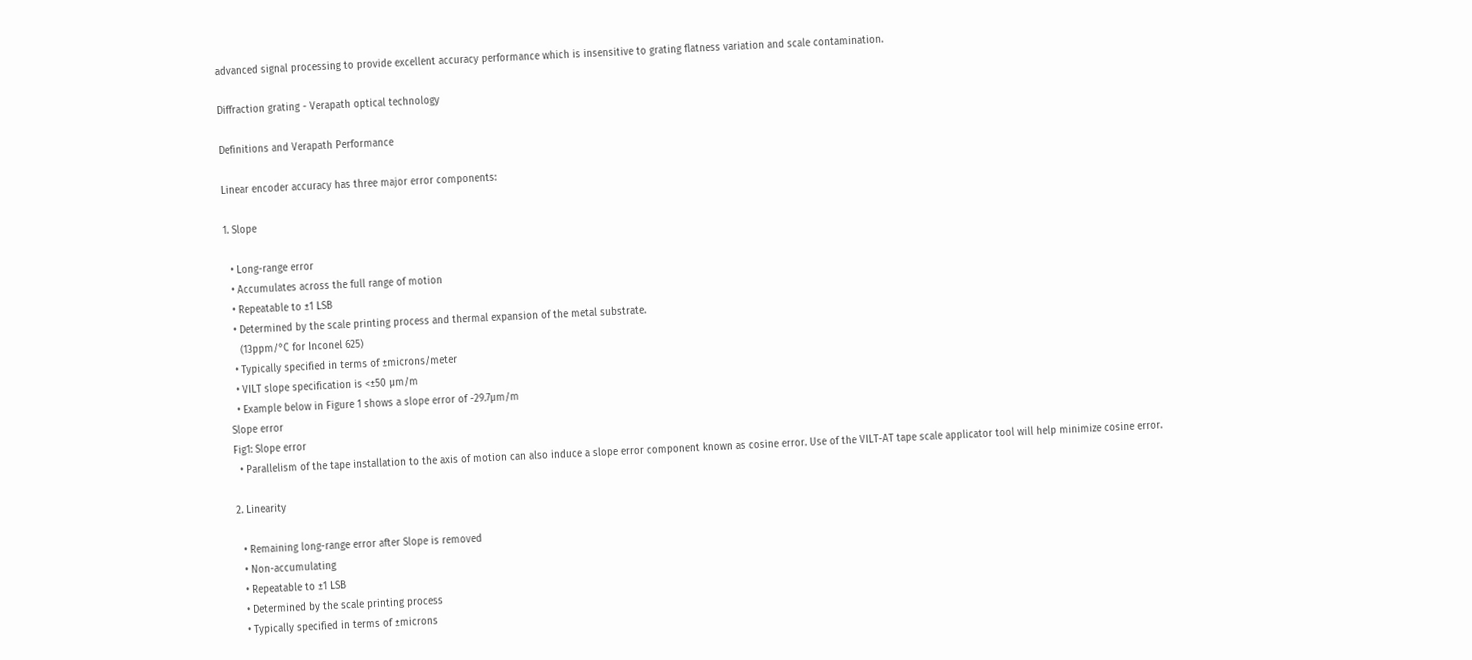advanced signal processing to provide excellent accuracy performance which is insensitive to grating flatness variation and scale contamination.

Diffraction grating - Verapath optical technology

Definitions and Verapath Performance

Linear encoder accuracy has three major error components:

1. Slope

  • Long-range error
  • Accumulates across the full range of motion
  • Repeatable to ±1 LSB
  • Determined by the scale printing process and thermal expansion of the metal substrate.
    (13ppm/°C for Inconel 625)
  • Typically specified in terms of ±microns/meter
  • VILT slope specification is <±50 µm/m
  • Example below in Figure 1 shows a slope error of -29.7µm/m
Slope error
Fig1: Slope error
  • Parallelism of the tape installation to the axis of motion can also induce a slope error component known as cosine error. Use of the VILT-AT tape scale applicator tool will help minimize cosine error.

2. Linearity

  • Remaining long-range error after Slope is removed
  • Non-accumulating
  • Repeatable to ±1 LSB
  • Determined by the scale printing process
  • Typically specified in terms of ±microns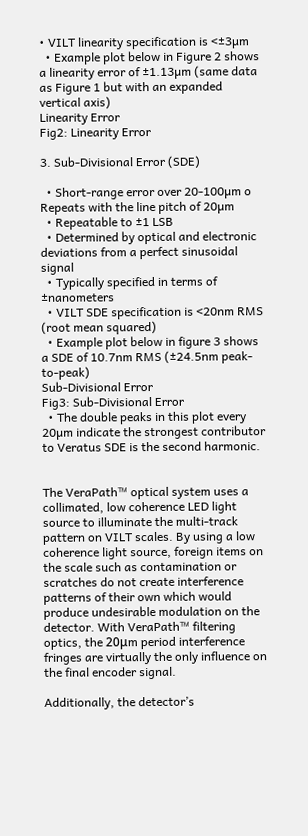• VILT linearity specification is <±3µm
  • Example plot below in Figure 2 shows a linearity error of ±1.13µm (same data as Figure 1 but with an expanded vertical axis)
Linearity Error
Fig2: Linearity Error

3. Sub-Divisional Error (SDE)

  • Short-range error over 20-100µm o Repeats with the line pitch of 20µm
  • Repeatable to ±1 LSB
  • Determined by optical and electronic deviations from a perfect sinusoidal signal
  • Typically specified in terms of ±nanometers
  • VILT SDE specification is <20nm RMS (root mean squared)
  • Example plot below in figure 3 shows a SDE of 10.7nm RMS (±24.5nm peak-to-peak)
Sub-Divisional Error
Fig3: Sub-Divisional Error
  • The double peaks in this plot every 20µm indicate the strongest contributor to Veratus SDE is the second harmonic.


The VeraPath™ optical system uses a collimated, low coherence LED light source to illuminate the multi-track pattern on VILT scales. By using a low coherence light source, foreign items on the scale such as contamination or scratches do not create interference patterns of their own which would produce undesirable modulation on the detector. With VeraPath™ filtering optics, the 20μm period interference fringes are virtually the only influence on the final encoder signal.

Additionally, the detector’s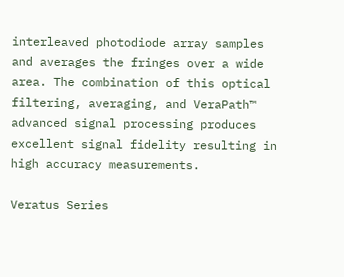interleaved photodiode array samples and averages the fringes over a wide area. The combination of this optical filtering, averaging, and VeraPath™ advanced signal processing produces excellent signal fidelity resulting in high accuracy measurements.

Veratus Series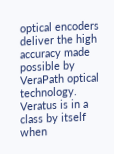optical encoders deliver the high accuracy made possible by VeraPath optical technology. Veratus is in a class by itself when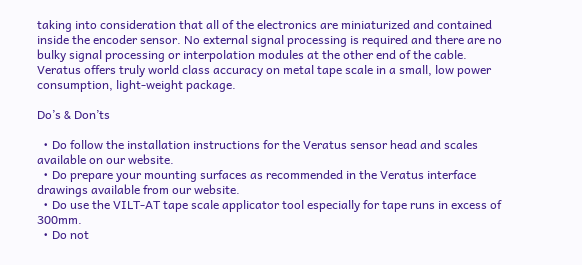taking into consideration that all of the electronics are miniaturized and contained inside the encoder sensor. No external signal processing is required and there are no bulky signal processing or interpolation modules at the other end of the cable. Veratus offers truly world class accuracy on metal tape scale in a small, low power consumption, light-weight package.

Do’s & Don’ts

  • Do follow the installation instructions for the Veratus sensor head and scales available on our website.
  • Do prepare your mounting surfaces as recommended in the Veratus interface drawings available from our website.
  • Do use the VILT-AT tape scale applicator tool especially for tape runs in excess of 300mm.
  • Do not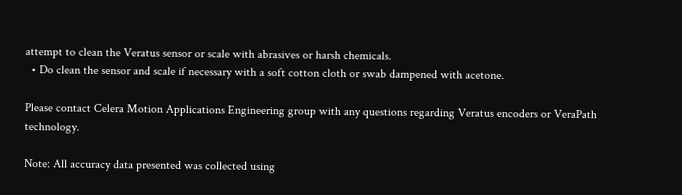attempt to clean the Veratus sensor or scale with abrasives or harsh chemicals.
  • Do clean the sensor and scale if necessary with a soft cotton cloth or swab dampened with acetone.

Please contact Celera Motion Applications Engineering group with any questions regarding Veratus encoders or VeraPath technology.

Note: All accuracy data presented was collected using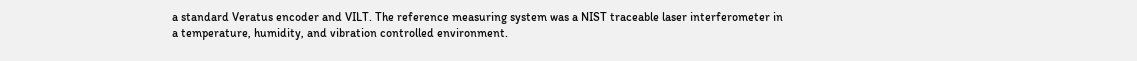a standard Veratus encoder and VILT. The reference measuring system was a NIST traceable laser interferometer in a temperature, humidity, and vibration controlled environment.